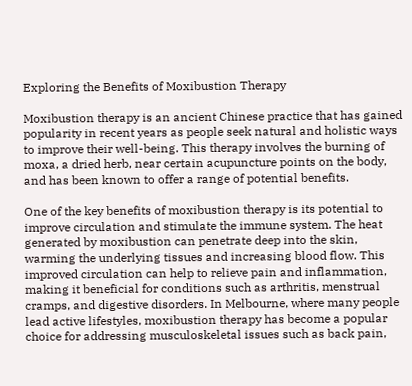Exploring the Benefits of Moxibustion Therapy

Moxibustion therapy is an ancient Chinese practice that has gained popularity in recent years as people seek natural and holistic ways to improve their well-being. This therapy involves the burning of moxa, a dried herb, near certain acupuncture points on the body, and has been known to offer a range of potential benefits.

One of the key benefits of moxibustion therapy is its potential to improve circulation and stimulate the immune system. The heat generated by moxibustion can penetrate deep into the skin, warming the underlying tissues and increasing blood flow. This improved circulation can help to relieve pain and inflammation, making it beneficial for conditions such as arthritis, menstrual cramps, and digestive disorders. In Melbourne, where many people lead active lifestyles, moxibustion therapy has become a popular choice for addressing musculoskeletal issues such as back pain,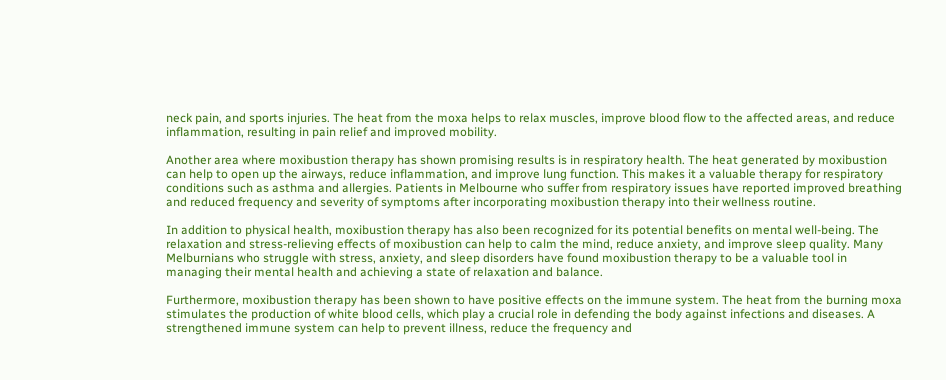neck pain, and sports injuries. The heat from the moxa helps to relax muscles, improve blood flow to the affected areas, and reduce inflammation, resulting in pain relief and improved mobility.

Another area where moxibustion therapy has shown promising results is in respiratory health. The heat generated by moxibustion can help to open up the airways, reduce inflammation, and improve lung function. This makes it a valuable therapy for respiratory conditions such as asthma and allergies. Patients in Melbourne who suffer from respiratory issues have reported improved breathing and reduced frequency and severity of symptoms after incorporating moxibustion therapy into their wellness routine.

In addition to physical health, moxibustion therapy has also been recognized for its potential benefits on mental well-being. The relaxation and stress-relieving effects of moxibustion can help to calm the mind, reduce anxiety, and improve sleep quality. Many Melburnians who struggle with stress, anxiety, and sleep disorders have found moxibustion therapy to be a valuable tool in managing their mental health and achieving a state of relaxation and balance.

Furthermore, moxibustion therapy has been shown to have positive effects on the immune system. The heat from the burning moxa stimulates the production of white blood cells, which play a crucial role in defending the body against infections and diseases. A strengthened immune system can help to prevent illness, reduce the frequency and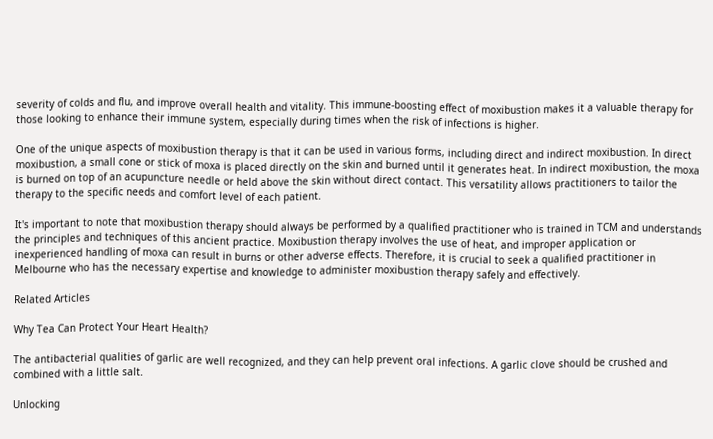severity of colds and flu, and improve overall health and vitality. This immune-boosting effect of moxibustion makes it a valuable therapy for those looking to enhance their immune system, especially during times when the risk of infections is higher.

One of the unique aspects of moxibustion therapy is that it can be used in various forms, including direct and indirect moxibustion. In direct moxibustion, a small cone or stick of moxa is placed directly on the skin and burned until it generates heat. In indirect moxibustion, the moxa is burned on top of an acupuncture needle or held above the skin without direct contact. This versatility allows practitioners to tailor the therapy to the specific needs and comfort level of each patient.

It's important to note that moxibustion therapy should always be performed by a qualified practitioner who is trained in TCM and understands the principles and techniques of this ancient practice. Moxibustion therapy involves the use of heat, and improper application or inexperienced handling of moxa can result in burns or other adverse effects. Therefore, it is crucial to seek a qualified practitioner in Melbourne who has the necessary expertise and knowledge to administer moxibustion therapy safely and effectively.

Related Articles

Why Tea Can Protect Your Heart Health?

The antibacterial qualities of garlic are well recognized, and they can help prevent oral infections. A garlic clove should be crushed and combined with a little salt.

Unlocking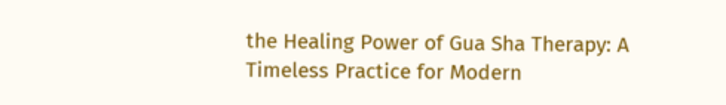the Healing Power of Gua Sha Therapy: A Timeless Practice for Modern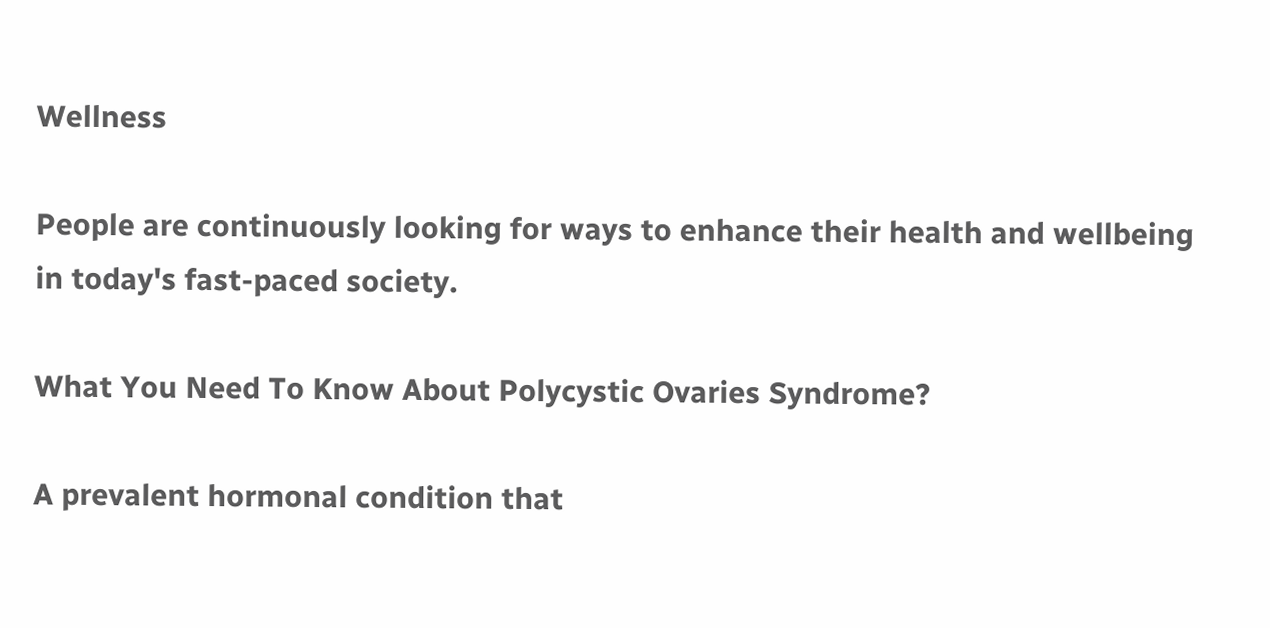Wellness

People are continuously looking for ways to enhance their health and wellbeing in today's fast-paced society.

What You Need To Know About Polycystic Ovaries Syndrome?

A prevalent hormonal condition that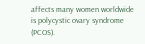affects many women worldwide is polycystic ovary syndrome (PCOS).